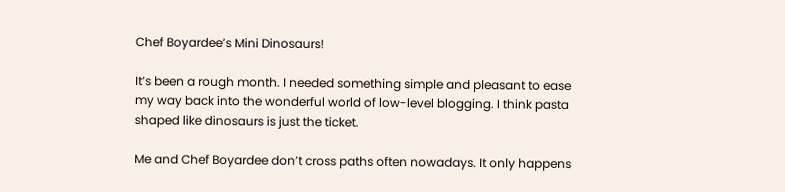Chef Boyardee’s Mini Dinosaurs!

It’s been a rough month. I needed something simple and pleasant to ease my way back into the wonderful world of low-level blogging. I think pasta shaped like dinosaurs is just the ticket.

Me and Chef Boyardee don’t cross paths often nowadays. It only happens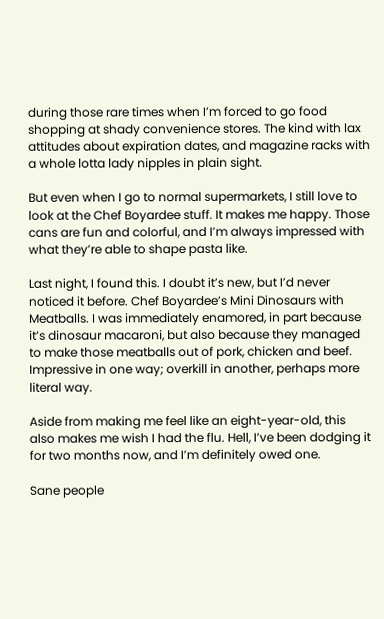during those rare times when I’m forced to go food shopping at shady convenience stores. The kind with lax attitudes about expiration dates, and magazine racks with a whole lotta lady nipples in plain sight.

But even when I go to normal supermarkets, I still love to look at the Chef Boyardee stuff. It makes me happy. Those cans are fun and colorful, and I’m always impressed with what they’re able to shape pasta like.

Last night, I found this. I doubt it’s new, but I’d never noticed it before. Chef Boyardee’s Mini Dinosaurs with Meatballs. I was immediately enamored, in part because it’s dinosaur macaroni, but also because they managed to make those meatballs out of pork, chicken and beef. Impressive in one way; overkill in another, perhaps more literal way.

Aside from making me feel like an eight-year-old, this also makes me wish I had the flu. Hell, I’ve been dodging it for two months now, and I’m definitely owed one.

Sane people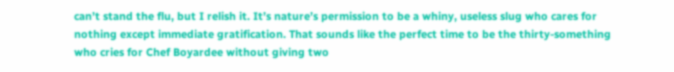can’t stand the flu, but I relish it. It’s nature’s permission to be a whiny, useless slug who cares for nothing except immediate gratification. That sounds like the perfect time to be the thirty-something who cries for Chef Boyardee without giving two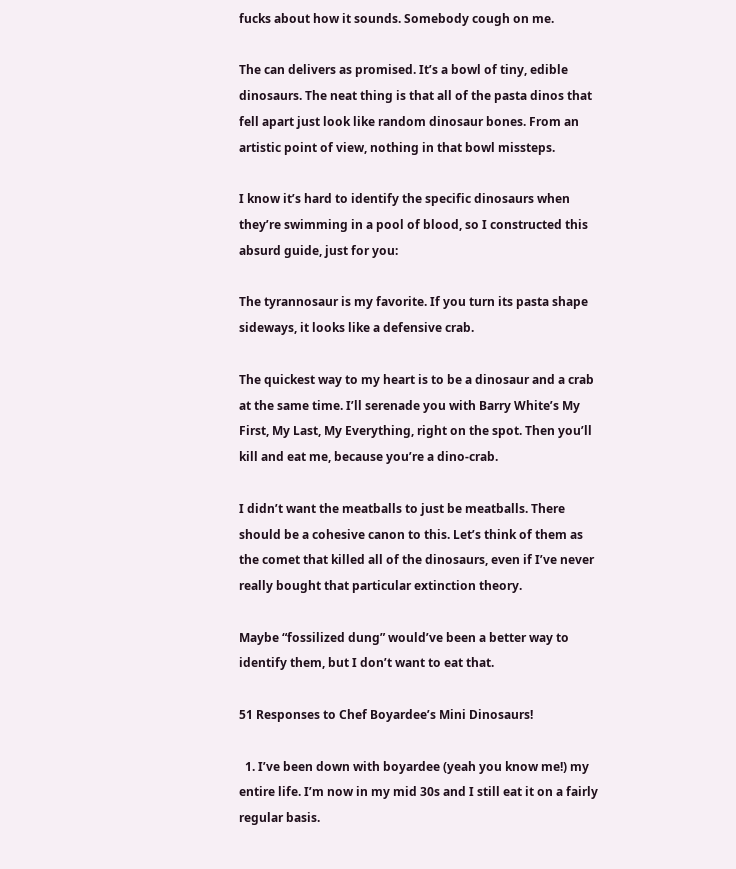fucks about how it sounds. Somebody cough on me.

The can delivers as promised. It’s a bowl of tiny, edible dinosaurs. The neat thing is that all of the pasta dinos that fell apart just look like random dinosaur bones. From an artistic point of view, nothing in that bowl missteps.

I know it’s hard to identify the specific dinosaurs when they’re swimming in a pool of blood, so I constructed this absurd guide, just for you:

The tyrannosaur is my favorite. If you turn its pasta shape sideways, it looks like a defensive crab.

The quickest way to my heart is to be a dinosaur and a crab at the same time. I’ll serenade you with Barry White’s My First, My Last, My Everything, right on the spot. Then you’ll kill and eat me, because you’re a dino-crab.

I didn’t want the meatballs to just be meatballs. There should be a cohesive canon to this. Let’s think of them as the comet that killed all of the dinosaurs, even if I’ve never really bought that particular extinction theory.

Maybe “fossilized dung” would’ve been a better way to identify them, but I don’t want to eat that.

51 Responses to Chef Boyardee’s Mini Dinosaurs!

  1. I’ve been down with boyardee (yeah you know me!) my entire life. I’m now in my mid 30s and I still eat it on a fairly regular basis.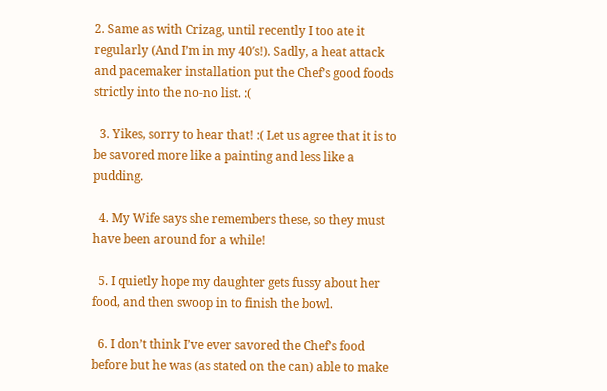2. Same as with Crizag, until recently I too ate it regularly (And I’m in my 40′s!). Sadly, a heat attack and pacemaker installation put the Chef’s good foods strictly into the no-no list. :(

  3. Yikes, sorry to hear that! :( Let us agree that it is to be savored more like a painting and less like a pudding.

  4. My Wife says she remembers these, so they must have been around for a while!

  5. I quietly hope my daughter gets fussy about her food, and then swoop in to finish the bowl.

  6. I don’t think I’ve ever savored the Chef’s food before but he was (as stated on the can) able to make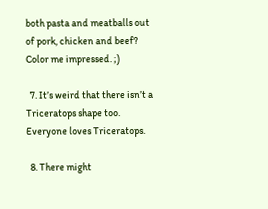both pasta and meatballs out of pork, chicken and beef? Color me impressed. ;)

  7. It’s weird that there isn’t a Triceratops shape too. Everyone loves Triceratops.

  8. There might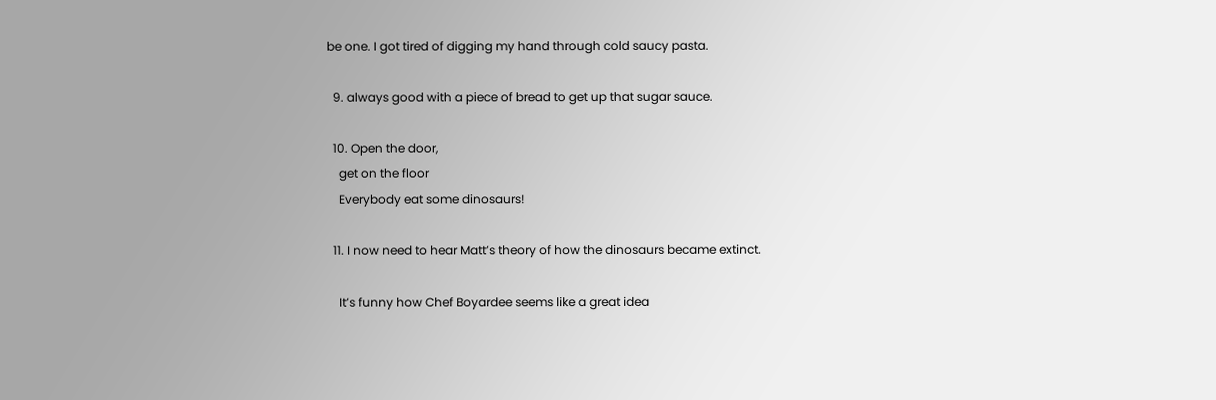be one. I got tired of digging my hand through cold saucy pasta.

  9. always good with a piece of bread to get up that sugar sauce.

  10. Open the door,
    get on the floor
    Everybody eat some dinosaurs!

  11. I now need to hear Matt’s theory of how the dinosaurs became extinct.

    It’s funny how Chef Boyardee seems like a great idea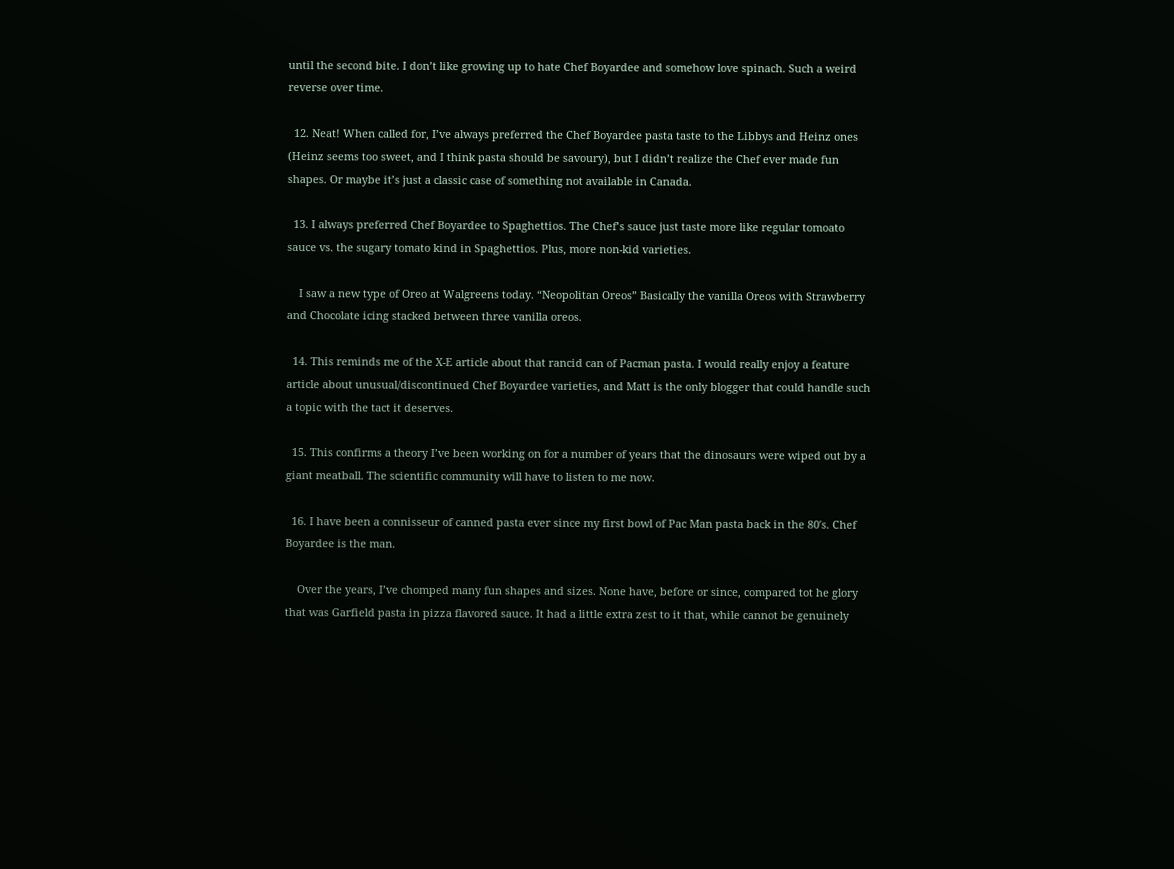until the second bite. I don’t like growing up to hate Chef Boyardee and somehow love spinach. Such a weird reverse over time.

  12. Neat! When called for, I’ve always preferred the Chef Boyardee pasta taste to the Libbys and Heinz ones (Heinz seems too sweet, and I think pasta should be savoury), but I didn’t realize the Chef ever made fun shapes. Or maybe it’s just a classic case of something not available in Canada.

  13. I always preferred Chef Boyardee to Spaghettios. The Chef’s sauce just taste more like regular tomoato sauce vs. the sugary tomato kind in Spaghettios. Plus, more non-kid varieties.

    I saw a new type of Oreo at Walgreens today. “Neopolitan Oreos” Basically the vanilla Oreos with Strawberry and Chocolate icing stacked between three vanilla oreos.

  14. This reminds me of the X-E article about that rancid can of Pacman pasta. I would really enjoy a feature article about unusual/discontinued Chef Boyardee varieties, and Matt is the only blogger that could handle such a topic with the tact it deserves.

  15. This confirms a theory I’ve been working on for a number of years that the dinosaurs were wiped out by a giant meatball. The scientific community will have to listen to me now.

  16. I have been a connisseur of canned pasta ever since my first bowl of Pac Man pasta back in the 80′s. Chef Boyardee is the man.

    Over the years, I’ve chomped many fun shapes and sizes. None have, before or since, compared tot he glory that was Garfield pasta in pizza flavored sauce. It had a little extra zest to it that, while cannot be genuinely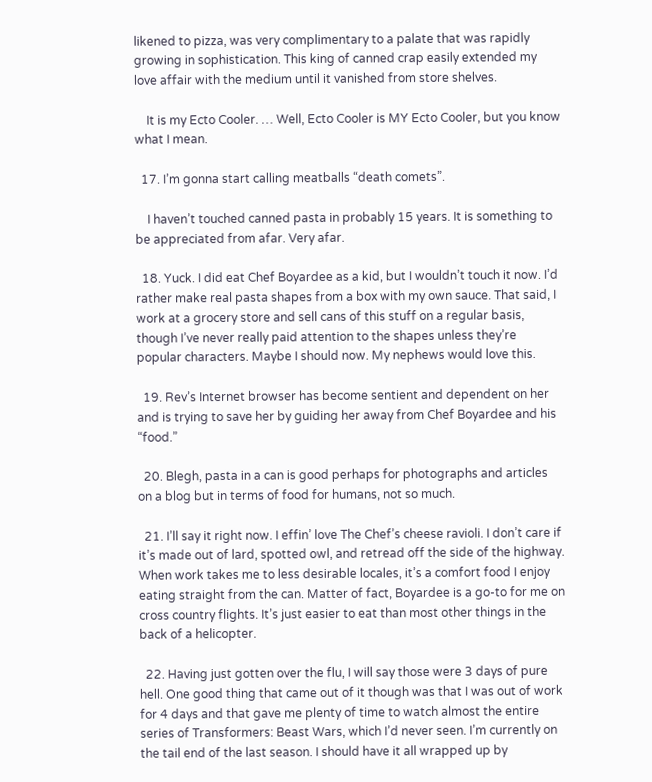likened to pizza, was very complimentary to a palate that was rapidly growing in sophistication. This king of canned crap easily extended my love affair with the medium until it vanished from store shelves.

    It is my Ecto Cooler. … Well, Ecto Cooler is MY Ecto Cooler, but you know what I mean.

  17. I’m gonna start calling meatballs “death comets”.

    I haven’t touched canned pasta in probably 15 years. It is something to be appreciated from afar. Very afar.

  18. Yuck. I did eat Chef Boyardee as a kid, but I wouldn’t touch it now. I’d rather make real pasta shapes from a box with my own sauce. That said, I work at a grocery store and sell cans of this stuff on a regular basis, though I’ve never really paid attention to the shapes unless they’re popular characters. Maybe I should now. My nephews would love this.

  19. Rev’s Internet browser has become sentient and dependent on her and is trying to save her by guiding her away from Chef Boyardee and his “food.”

  20. Blegh, pasta in a can is good perhaps for photographs and articles on a blog but in terms of food for humans, not so much.

  21. I’ll say it right now. I effin’ love The Chef’s cheese ravioli. I don’t care if it’s made out of lard, spotted owl, and retread off the side of the highway. When work takes me to less desirable locales, it’s a comfort food I enjoy eating straight from the can. Matter of fact, Boyardee is a go-to for me on cross country flights. It’s just easier to eat than most other things in the back of a helicopter.

  22. Having just gotten over the flu, I will say those were 3 days of pure hell. One good thing that came out of it though was that I was out of work for 4 days and that gave me plenty of time to watch almost the entire series of Transformers: Beast Wars, which I’d never seen. I’m currently on the tail end of the last season. I should have it all wrapped up by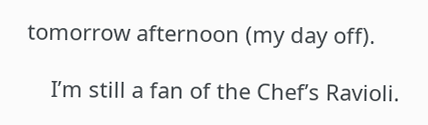tomorrow afternoon (my day off).

    I’m still a fan of the Chef’s Ravioli.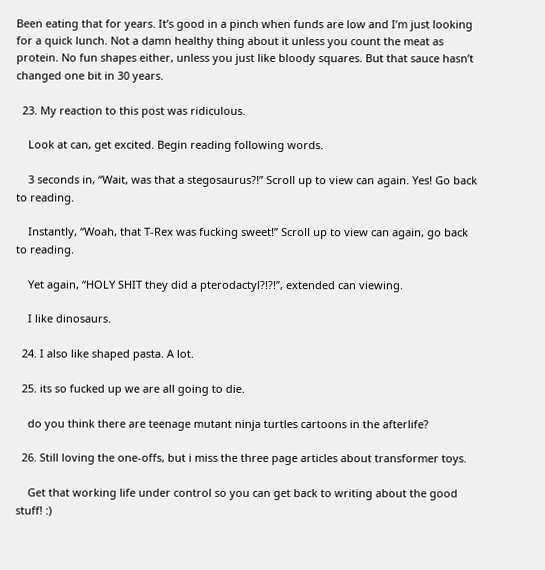Been eating that for years. It’s good in a pinch when funds are low and I’m just looking for a quick lunch. Not a damn healthy thing about it unless you count the meat as protein. No fun shapes either, unless you just like bloody squares. But that sauce hasn’t changed one bit in 30 years.

  23. My reaction to this post was ridiculous.

    Look at can, get excited. Begin reading following words.

    3 seconds in, “Wait, was that a stegosaurus?!” Scroll up to view can again. Yes! Go back to reading.

    Instantly, “Woah, that T-Rex was fucking sweet!” Scroll up to view can again, go back to reading.

    Yet again, “HOLY SHIT they did a pterodactyl?!?!”, extended can viewing.

    I like dinosaurs.

  24. I also like shaped pasta. A lot.

  25. its so fucked up we are all going to die.

    do you think there are teenage mutant ninja turtles cartoons in the afterlife?

  26. Still loving the one-offs, but i miss the three page articles about transformer toys.

    Get that working life under control so you can get back to writing about the good stuff! :)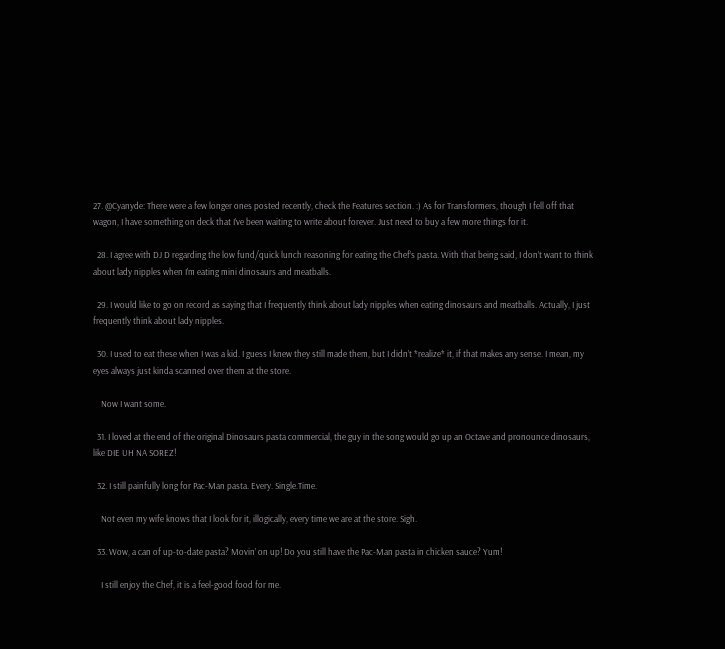27. @Cyanyde: There were a few longer ones posted recently, check the Features section. :) As for Transformers, though I fell off that wagon, I have something on deck that I’ve been waiting to write about forever. Just need to buy a few more things for it.

  28. I agree with DJ D regarding the low fund/quick lunch reasoning for eating the Chef’s pasta. With that being said, I don’t want to think about lady nipples when I’m eating mini dinosaurs and meatballs.

  29. I would like to go on record as saying that I frequently think about lady nipples when eating dinosaurs and meatballs. Actually, I just frequently think about lady nipples.

  30. I used to eat these when I was a kid. I guess I knew they still made them, but I didn’t *realize* it, if that makes any sense. I mean, my eyes always just kinda scanned over them at the store.

    Now I want some.

  31. I loved at the end of the original Dinosaurs pasta commercial, the guy in the song would go up an Octave and pronounce dinosaurs, like DIE UH NA SOREZ!

  32. I still painfully long for Pac-Man pasta. Every. Single.Time.

    Not even my wife knows that I look for it, illogically, every time we are at the store. Sigh.

  33. Wow, a can of up-to-date pasta? Movin’ on up! Do you still have the Pac-Man pasta in chicken sauce? Yum!

    I still enjoy the Chef, it is a feel-good food for me.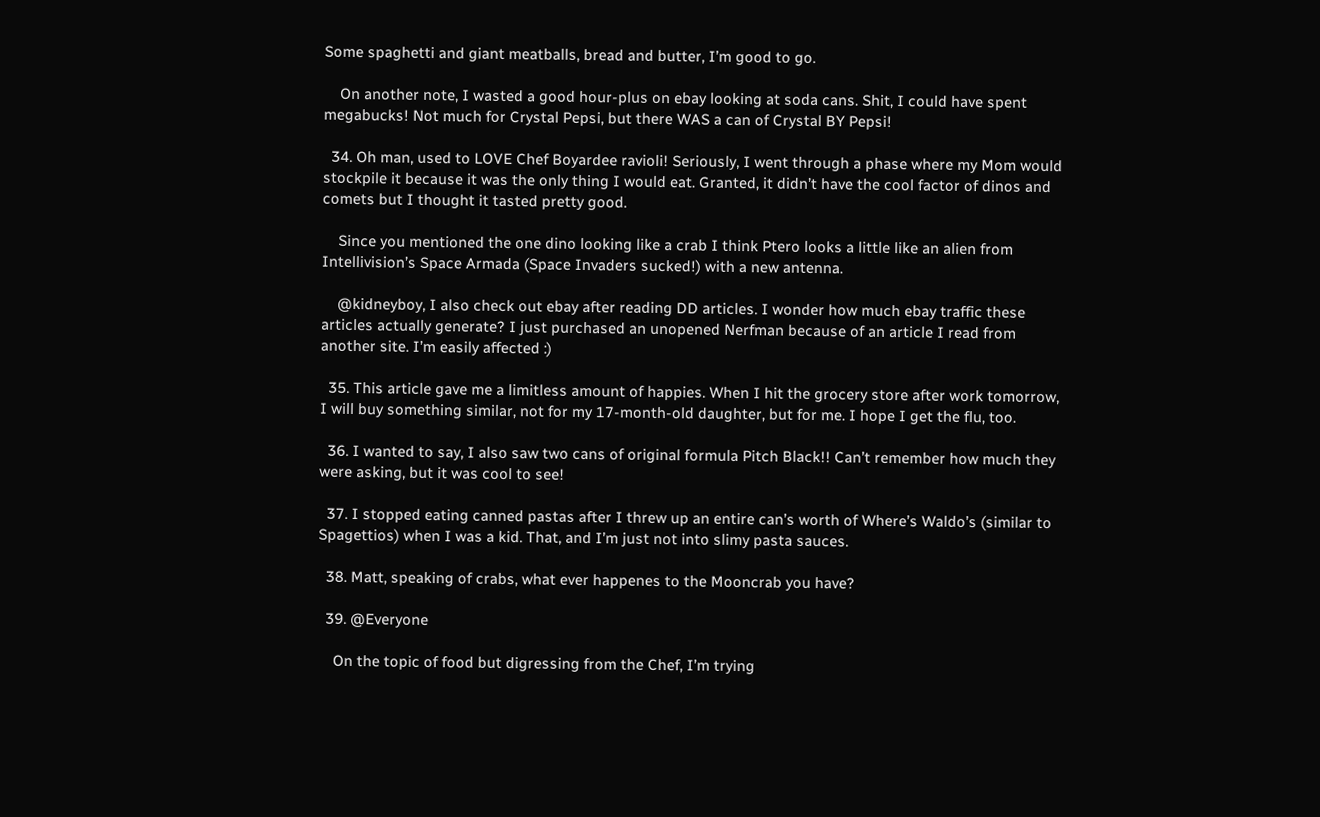Some spaghetti and giant meatballs, bread and butter, I’m good to go.

    On another note, I wasted a good hour-plus on ebay looking at soda cans. Shit, I could have spent megabucks! Not much for Crystal Pepsi, but there WAS a can of Crystal BY Pepsi!

  34. Oh man, used to LOVE Chef Boyardee ravioli! Seriously, I went through a phase where my Mom would stockpile it because it was the only thing I would eat. Granted, it didn’t have the cool factor of dinos and comets but I thought it tasted pretty good.

    Since you mentioned the one dino looking like a crab I think Ptero looks a little like an alien from Intellivision’s Space Armada (Space Invaders sucked!) with a new antenna.

    @kidneyboy, I also check out ebay after reading DD articles. I wonder how much ebay traffic these articles actually generate? I just purchased an unopened Nerfman because of an article I read from another site. I’m easily affected :)

  35. This article gave me a limitless amount of happies. When I hit the grocery store after work tomorrow, I will buy something similar, not for my 17-month-old daughter, but for me. I hope I get the flu, too.

  36. I wanted to say, I also saw two cans of original formula Pitch Black!! Can’t remember how much they were asking, but it was cool to see!

  37. I stopped eating canned pastas after I threw up an entire can’s worth of Where’s Waldo’s (similar to Spagettios) when I was a kid. That, and I’m just not into slimy pasta sauces.

  38. Matt, speaking of crabs, what ever happenes to the Mooncrab you have?

  39. @Everyone

    On the topic of food but digressing from the Chef, I’m trying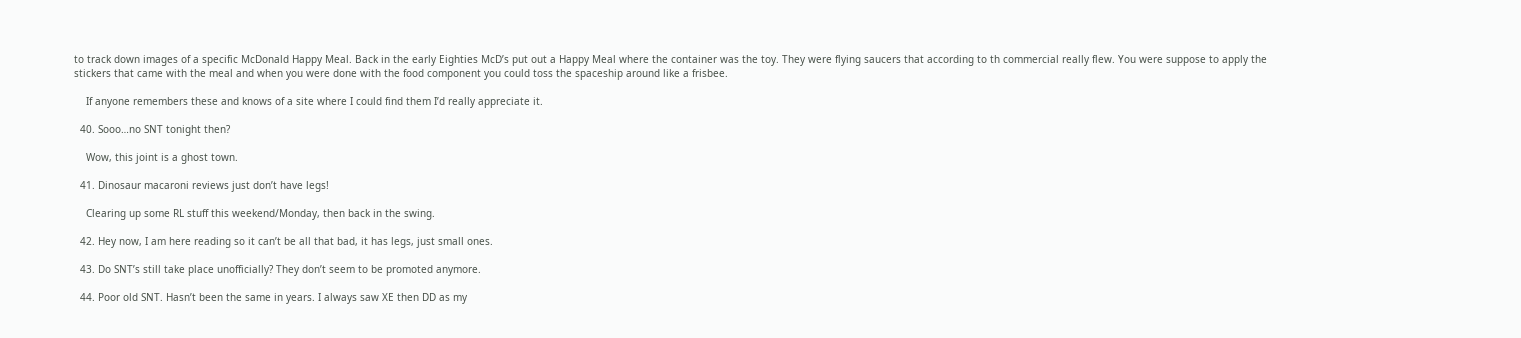to track down images of a specific McDonald Happy Meal. Back in the early Eighties McD’s put out a Happy Meal where the container was the toy. They were flying saucers that according to th commercial really flew. You were suppose to apply the stickers that came with the meal and when you were done with the food component you could toss the spaceship around like a frisbee.

    If anyone remembers these and knows of a site where I could find them I’d really appreciate it.

  40. Sooo…no SNT tonight then?

    Wow, this joint is a ghost town.

  41. Dinosaur macaroni reviews just don’t have legs!

    Clearing up some RL stuff this weekend/Monday, then back in the swing.

  42. Hey now, I am here reading so it can’t be all that bad, it has legs, just small ones.

  43. Do SNT’s still take place unofficially? They don’t seem to be promoted anymore.

  44. Poor old SNT. Hasn’t been the same in years. I always saw XE then DD as my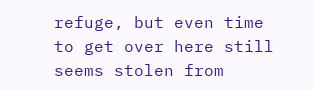refuge, but even time to get over here still seems stolen from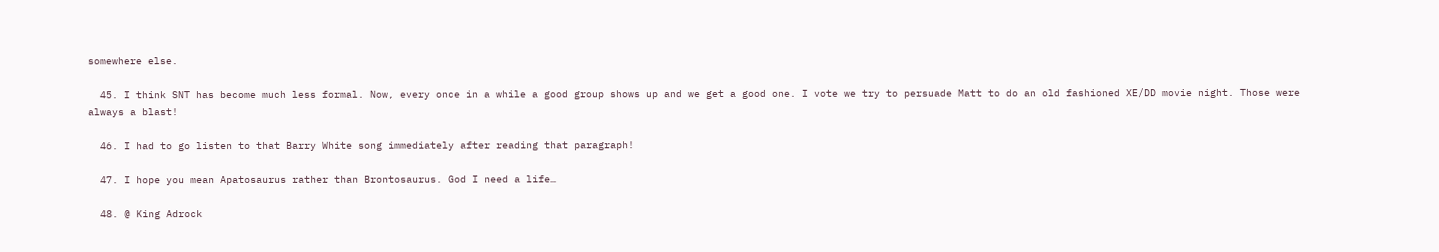somewhere else.

  45. I think SNT has become much less formal. Now, every once in a while a good group shows up and we get a good one. I vote we try to persuade Matt to do an old fashioned XE/DD movie night. Those were always a blast!

  46. I had to go listen to that Barry White song immediately after reading that paragraph!

  47. I hope you mean Apatosaurus rather than Brontosaurus. God I need a life…

  48. @ King Adrock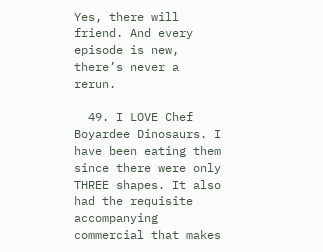Yes, there will friend. And every episode is new, there’s never a rerun.

  49. I LOVE Chef Boyardee Dinosaurs. I have been eating them since there were only THREE shapes. It also had the requisite accompanying commercial that makes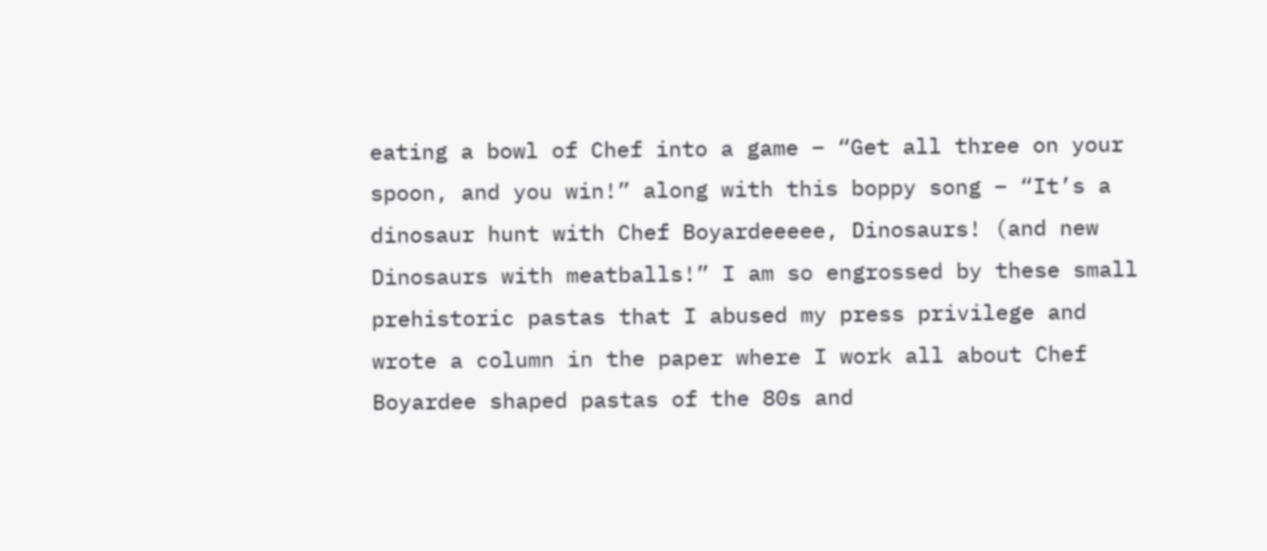eating a bowl of Chef into a game – “Get all three on your spoon, and you win!” along with this boppy song – “It’s a dinosaur hunt with Chef Boyardeeeee, Dinosaurs! (and new Dinosaurs with meatballs!” I am so engrossed by these small prehistoric pastas that I abused my press privilege and wrote a column in the paper where I work all about Chef Boyardee shaped pastas of the 80s and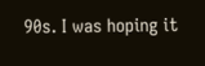90s. I was hoping it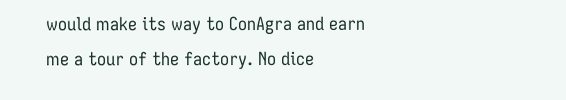would make its way to ConAgra and earn me a tour of the factory. No dice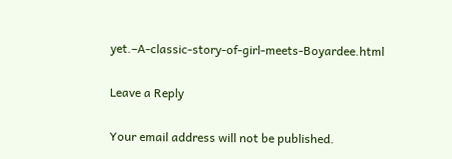yet.–A-classic-story-of-girl-meets-Boyardee.html

Leave a Reply

Your email address will not be published.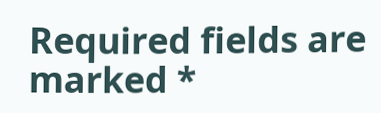Required fields are marked *